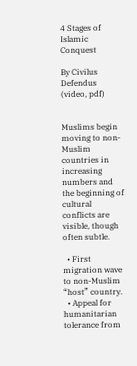4 Stages of Islamic Conquest

By Civilus Defendus (video, pdf)


Muslims begin moving to non-Muslim countries in increasing numbers and the beginning of cultural conflicts are visible, though often subtle.

  • First migration wave to non-Muslim “host” country.
  • Appeal for humanitarian tolerance from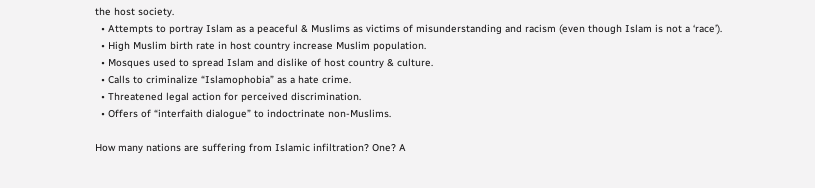the host society.
  • Attempts to portray Islam as a peaceful & Muslims as victims of misunderstanding and racism (even though Islam is not a ‘race’).
  • High Muslim birth rate in host country increase Muslim population.
  • Mosques used to spread Islam and dislike of host country & culture.
  • Calls to criminalize “Islamophobia” as a hate crime.
  • Threatened legal action for perceived discrimination.
  • Offers of “interfaith dialogue” to indoctrinate non-Muslims.

How many nations are suffering from Islamic infiltration? One? A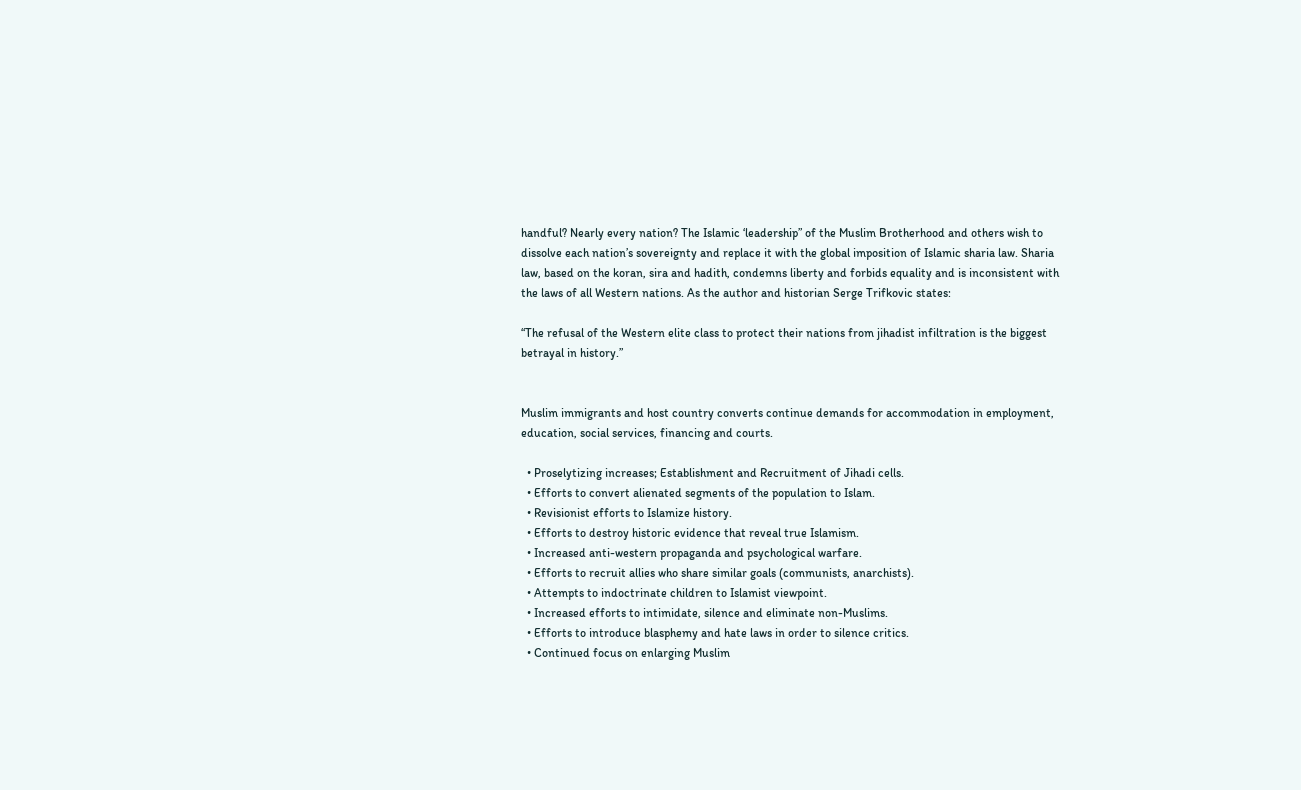handful? Nearly every nation? The Islamic ‘leadership” of the Muslim Brotherhood and others wish to dissolve each nation’s sovereignty and replace it with the global imposition of Islamic sharia law. Sharia law, based on the koran, sira and hadith, condemns liberty and forbids equality and is inconsistent with the laws of all Western nations. As the author and historian Serge Trifkovic states:

“The refusal of the Western elite class to protect their nations from jihadist infiltration is the biggest betrayal in history.”


Muslim immigrants and host country converts continue demands for accommodation in employment, education, social services, financing and courts.

  • Proselytizing increases; Establishment and Recruitment of Jihadi cells.
  • Efforts to convert alienated segments of the population to Islam.
  • Revisionist efforts to Islamize history.
  • Efforts to destroy historic evidence that reveal true Islamism.
  • Increased anti-western propaganda and psychological warfare.
  • Efforts to recruit allies who share similar goals (communists, anarchists).
  • Attempts to indoctrinate children to Islamist viewpoint.
  • Increased efforts to intimidate, silence and eliminate non-Muslims.
  • Efforts to introduce blasphemy and hate laws in order to silence critics.
  • Continued focus on enlarging Muslim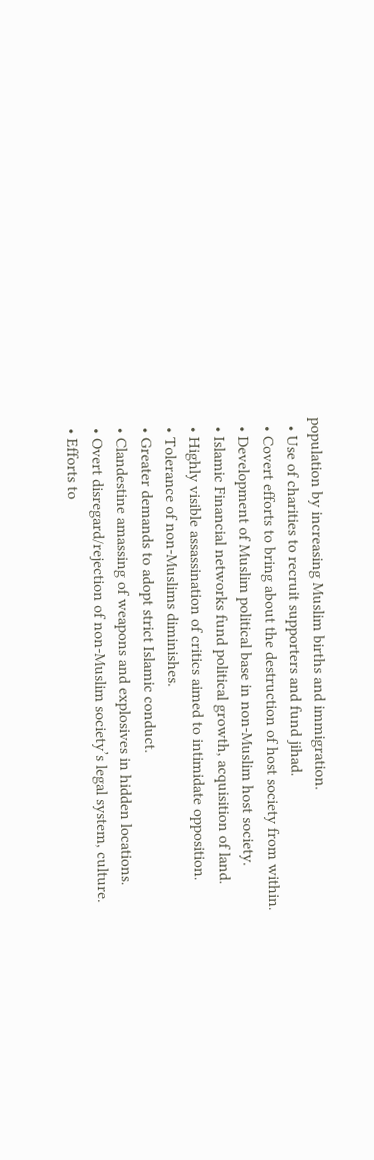population by increasing Muslim births and immigration.
  • Use of charities to recruit supporters and fund jihad.
  • Covert efforts to bring about the destruction of host society from within.
  • Development of Muslim political base in non-Muslim host society.
  • Islamic Financial networks fund political growth, acquisition of land.
  • Highly visible assassination of critics aimed to intimidate opposition.
  • Tolerance of non-Muslims diminishes.
  • Greater demands to adopt strict Islamic conduct.
  • Clandestine amassing of weapons and explosives in hidden locations.
  • Overt disregard/rejection of non-Muslim society’s legal system, culture.
  • Efforts to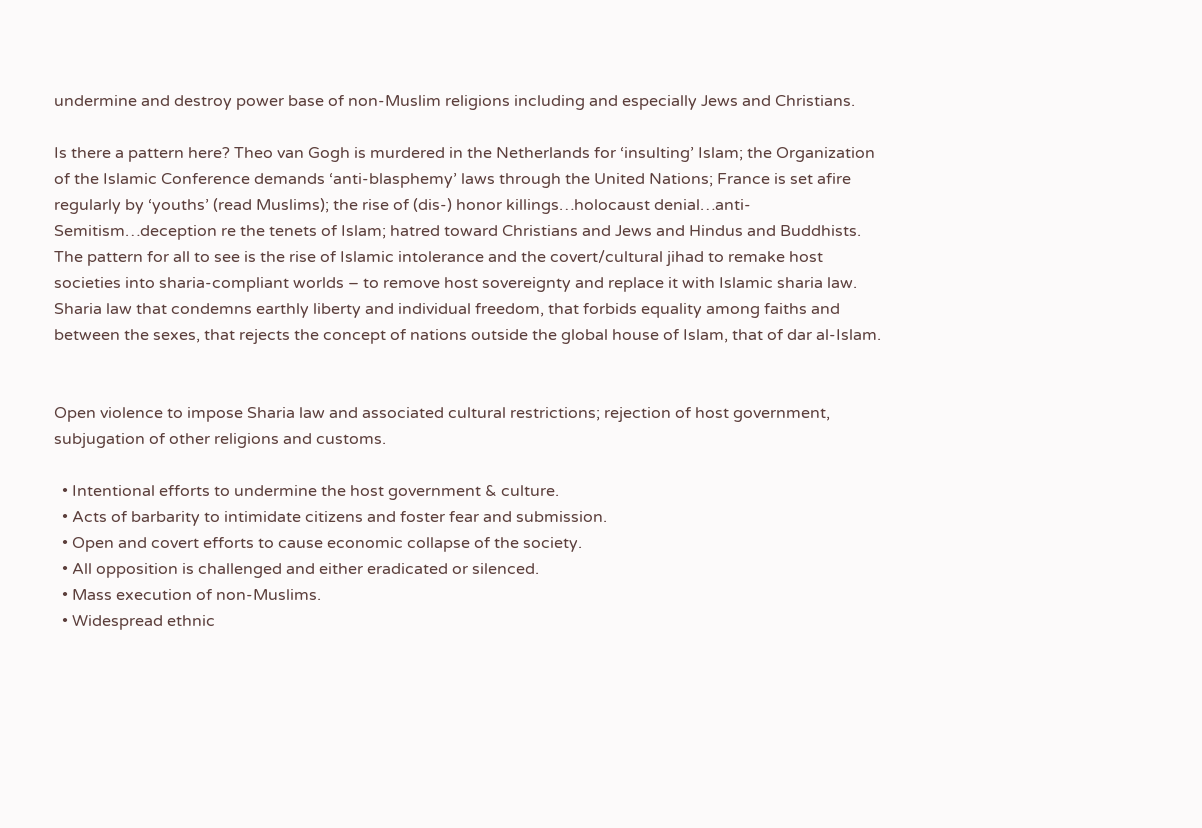undermine and destroy power base of non-Muslim religions including and especially Jews and Christians.

Is there a pattern here? Theo van Gogh is murdered in the Netherlands for ‘insulting’ Islam; the Organization of the Islamic Conference demands ‘anti-blasphemy’ laws through the United Nations; France is set afire regularly by ‘youths’ (read Muslims); the rise of (dis-) honor killings…holocaust denial…anti-Semitism…deception re the tenets of Islam; hatred toward Christians and Jews and Hindus and Buddhists.  The pattern for all to see is the rise of Islamic intolerance and the covert/cultural jihad to remake host societies into sharia-compliant worlds – to remove host sovereignty and replace it with Islamic sharia law.  Sharia law that condemns earthly liberty and individual freedom, that forbids equality among faiths and between the sexes, that rejects the concept of nations outside the global house of Islam, that of dar al-Islam.


Open violence to impose Sharia law and associated cultural restrictions; rejection of host government, subjugation of other religions and customs.

  • Intentional efforts to undermine the host government & culture.
  • Acts of barbarity to intimidate citizens and foster fear and submission.
  • Open and covert efforts to cause economic collapse of the society.
  • All opposition is challenged and either eradicated or silenced.
  • Mass execution of non-Muslims.
  • Widespread ethnic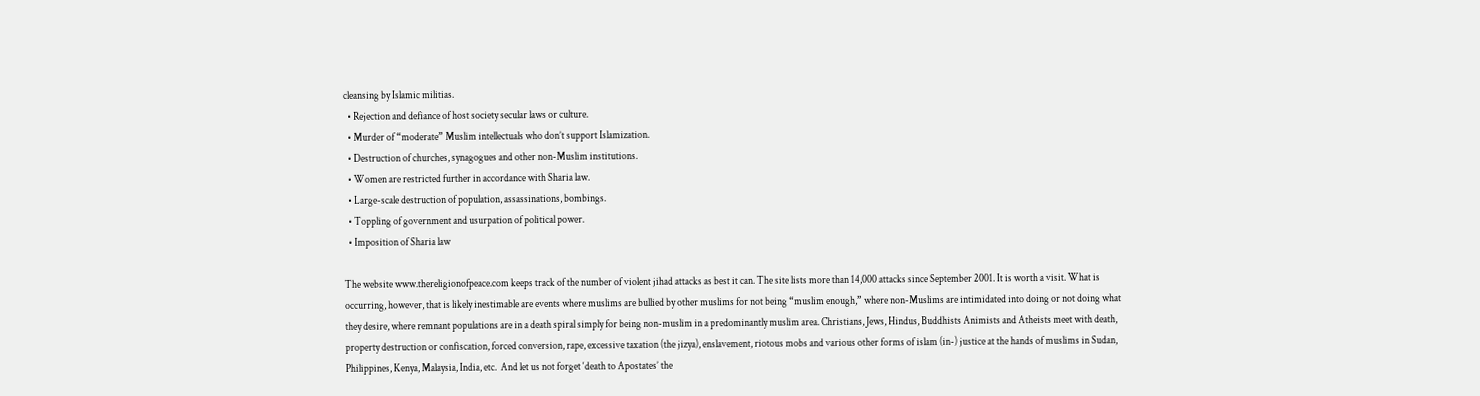cleansing by Islamic militias.
  • Rejection and defiance of host society secular laws or culture.
  • Murder of “moderate” Muslim intellectuals who don’t support Islamization.
  • Destruction of churches, synagogues and other non-Muslim institutions.
  • Women are restricted further in accordance with Sharia law.
  • Large-scale destruction of population, assassinations, bombings.
  • Toppling of government and usurpation of political power.
  • Imposition of Sharia law

The website www.thereligionofpeace.com keeps track of the number of violent jihad attacks as best it can. The site lists more than 14,000 attacks since September 2001. It is worth a visit. What is occurring, however, that is likely inestimable are events where muslims are bullied by other muslims for not being “muslim enough,” where non-Muslims are intimidated into doing or not doing what they desire, where remnant populations are in a death spiral simply for being non-muslim in a predominantly muslim area. Christians, Jews, Hindus, Buddhists Animists and Atheists meet with death, property destruction or confiscation, forced conversion, rape, excessive taxation (the jizya), enslavement, riotous mobs and various other forms of islam (in-) justice at the hands of muslims in Sudan, Philippines, Kenya, Malaysia, India, etc.  And let us not forget ‘death to Apostates’ the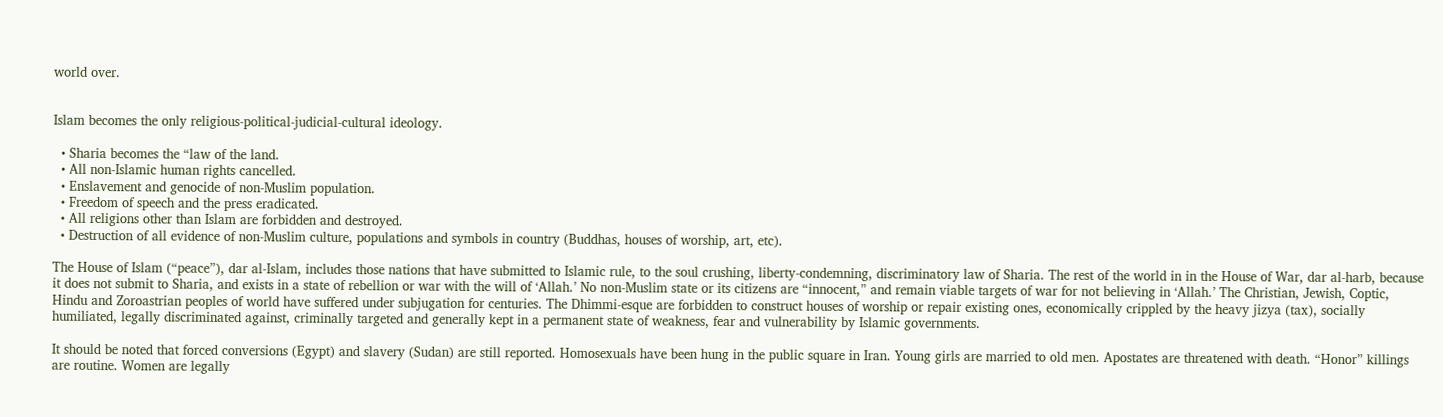world over.


Islam becomes the only religious-political-judicial-cultural ideology.

  • Sharia becomes the “law of the land.
  • All non-Islamic human rights cancelled.
  • Enslavement and genocide of non-Muslim population.
  • Freedom of speech and the press eradicated.
  • All religions other than Islam are forbidden and destroyed.
  • Destruction of all evidence of non-Muslim culture, populations and symbols in country (Buddhas, houses of worship, art, etc).

The House of Islam (“peace”), dar al-Islam, includes those nations that have submitted to Islamic rule, to the soul crushing, liberty-condemning, discriminatory law of Sharia. The rest of the world in in the House of War, dar al-harb, because it does not submit to Sharia, and exists in a state of rebellion or war with the will of ‘Allah.’ No non-Muslim state or its citizens are “innocent,” and remain viable targets of war for not believing in ‘Allah.’ The Christian, Jewish, Coptic, Hindu and Zoroastrian peoples of world have suffered under subjugation for centuries. The Dhimmi-esque are forbidden to construct houses of worship or repair existing ones, economically crippled by the heavy jizya (tax), socially humiliated, legally discriminated against, criminally targeted and generally kept in a permanent state of weakness, fear and vulnerability by Islamic governments.

It should be noted that forced conversions (Egypt) and slavery (Sudan) are still reported. Homosexuals have been hung in the public square in Iran. Young girls are married to old men. Apostates are threatened with death. “Honor” killings are routine. Women are legally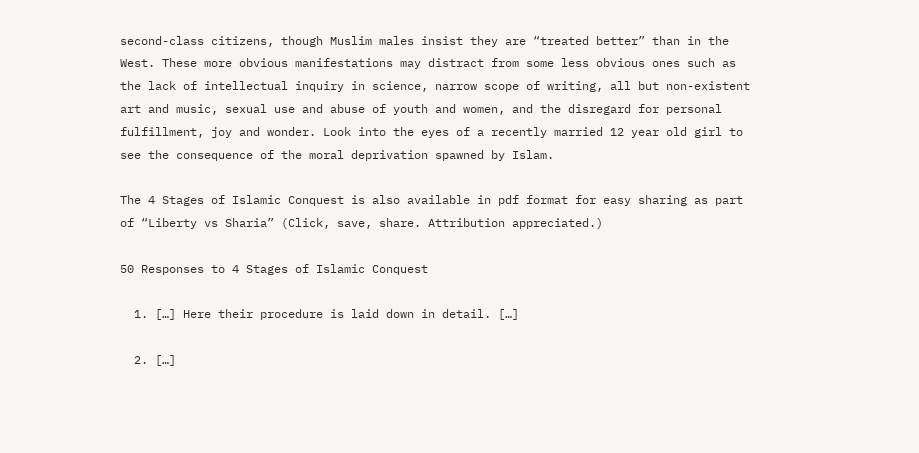second-class citizens, though Muslim males insist they are “treated better” than in the West. These more obvious manifestations may distract from some less obvious ones such as the lack of intellectual inquiry in science, narrow scope of writing, all but non-existent art and music, sexual use and abuse of youth and women, and the disregard for personal fulfillment, joy and wonder. Look into the eyes of a recently married 12 year old girl to see the consequence of the moral deprivation spawned by Islam.

The 4 Stages of Islamic Conquest is also available in pdf format for easy sharing as part of “Liberty vs Sharia” (Click, save, share. Attribution appreciated.)

50 Responses to 4 Stages of Islamic Conquest

  1. […] Here their procedure is laid down in detail. […]

  2. […]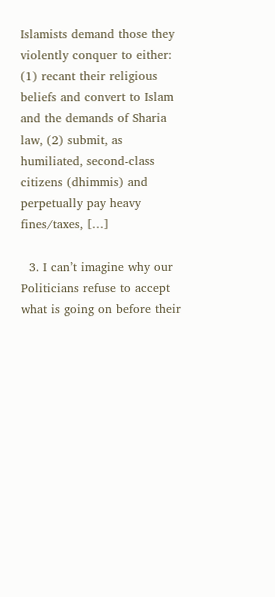Islamists demand those they violently conquer to either: (1) recant their religious beliefs and convert to Islam and the demands of Sharia law, (2) submit, as humiliated, second-class citizens (dhimmis) and perpetually pay heavy fines/taxes, […]

  3. I can’t imagine why our Politicians refuse to accept what is going on before their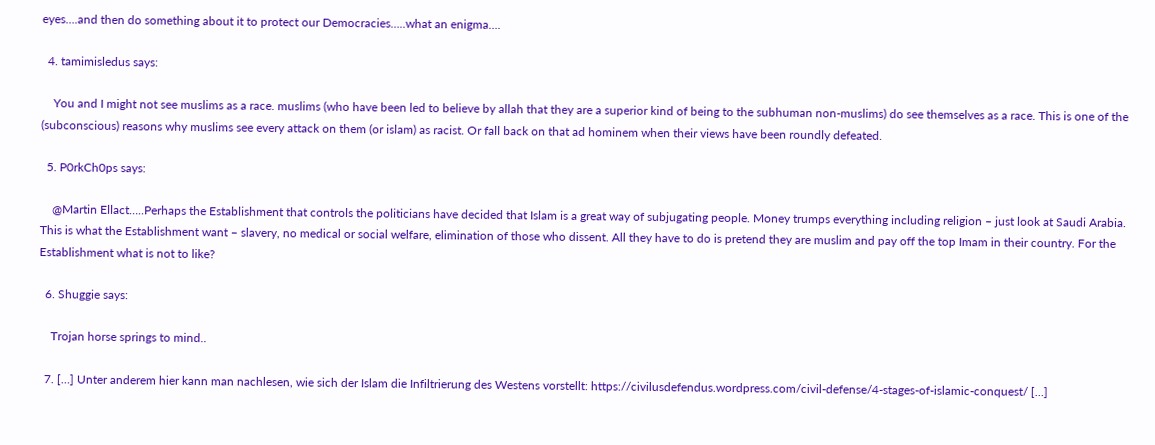eyes….and then do something about it to protect our Democracies…..what an enigma….

  4. tamimisledus says:

    You and I might not see muslims as a race. muslims (who have been led to believe by allah that they are a superior kind of being to the subhuman non-muslims) do see themselves as a race. This is one of the (subconscious) reasons why muslims see every attack on them (or islam) as racist. Or fall back on that ad hominem when their views have been roundly defeated.

  5. P0rkCh0ps says:

    @Martin Ellact…..Perhaps the Establishment that controls the politicians have decided that Islam is a great way of subjugating people. Money trumps everything including religion – just look at Saudi Arabia. This is what the Establishment want – slavery, no medical or social welfare, elimination of those who dissent. All they have to do is pretend they are muslim and pay off the top Imam in their country. For the Establishment what is not to like?

  6. Shuggie says:

    Trojan horse springs to mind..

  7. […] Unter anderem hier kann man nachlesen, wie sich der Islam die Infiltrierung des Westens vorstellt: https://civilusdefendus.wordpress.com/civil-defense/4-stages-of-islamic-conquest/ […]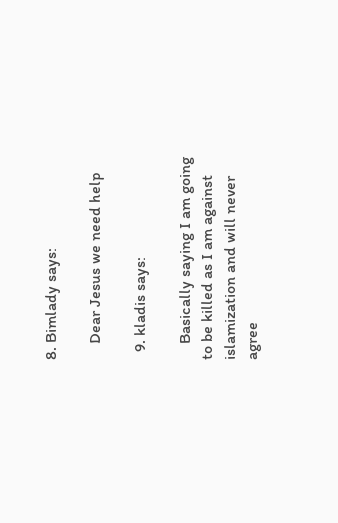8. Bimlady says:

    Dear Jesus we need help

  9. kladis says:

    Basically saying I am going to be killed as I am against islamization and will never agree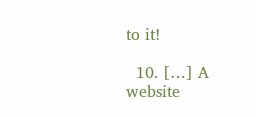to it!

  10. […] A website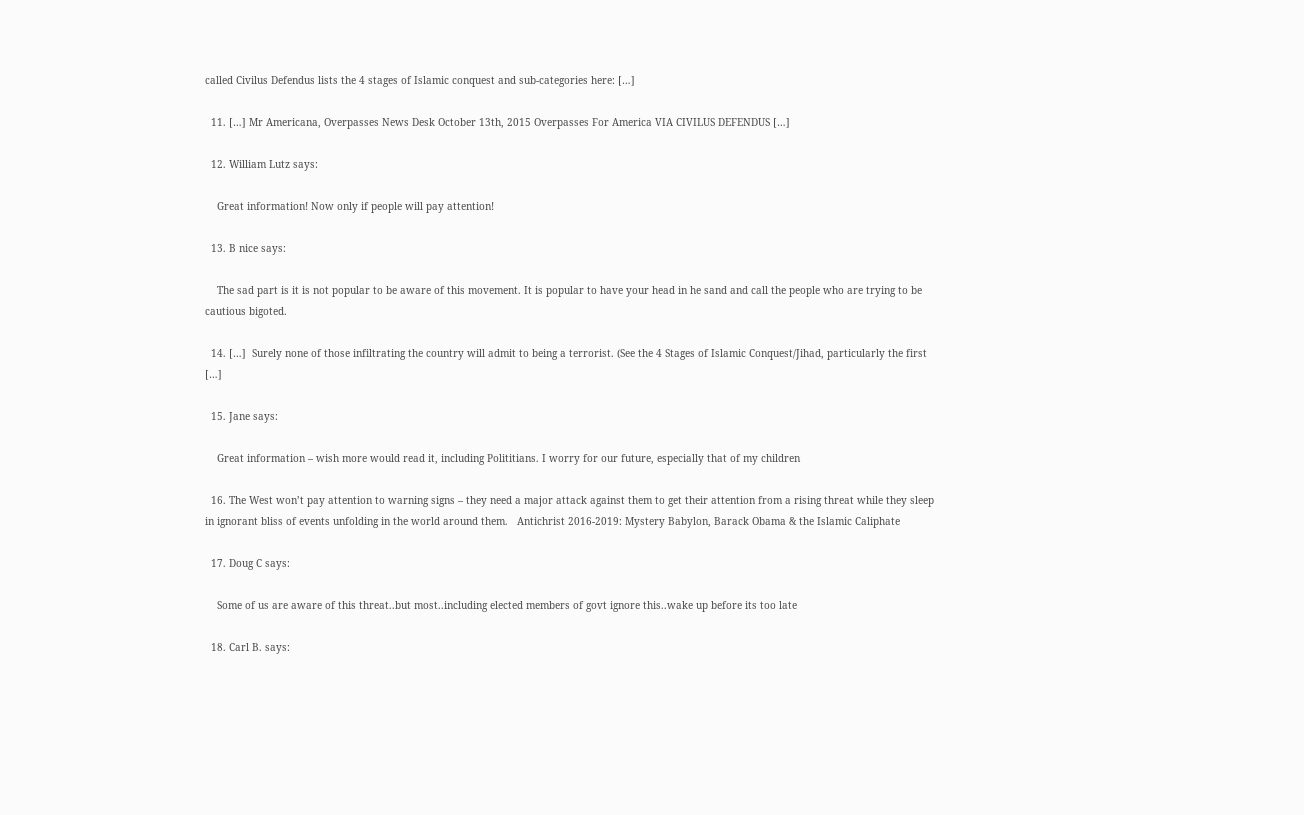called Civilus Defendus lists the 4 stages of Islamic conquest and sub-categories here: […]

  11. […] Mr Americana, Overpasses News Desk October 13th, 2015 Overpasses For America VIA CIVILUS DEFENDUS […]

  12. William Lutz says:

    Great information! Now only if people will pay attention!

  13. B nice says:

    The sad part is it is not popular to be aware of this movement. It is popular to have your head in he sand and call the people who are trying to be cautious bigoted.

  14. […]  Surely none of those infiltrating the country will admit to being a terrorist. (See the 4 Stages of Islamic Conquest/Jihad, particularly the first […]

  15. Jane says:

    Great information – wish more would read it, including Polititians. I worry for our future, especially that of my children

  16. The West won’t pay attention to warning signs – they need a major attack against them to get their attention from a rising threat while they sleep in ignorant bliss of events unfolding in the world around them.   Antichrist 2016-2019: Mystery Babylon, Barack Obama & the Islamic Caliphate

  17. Doug C says:

    Some of us are aware of this threat..but most..including elected members of govt ignore this..wake up before its too late

  18. Carl B. says: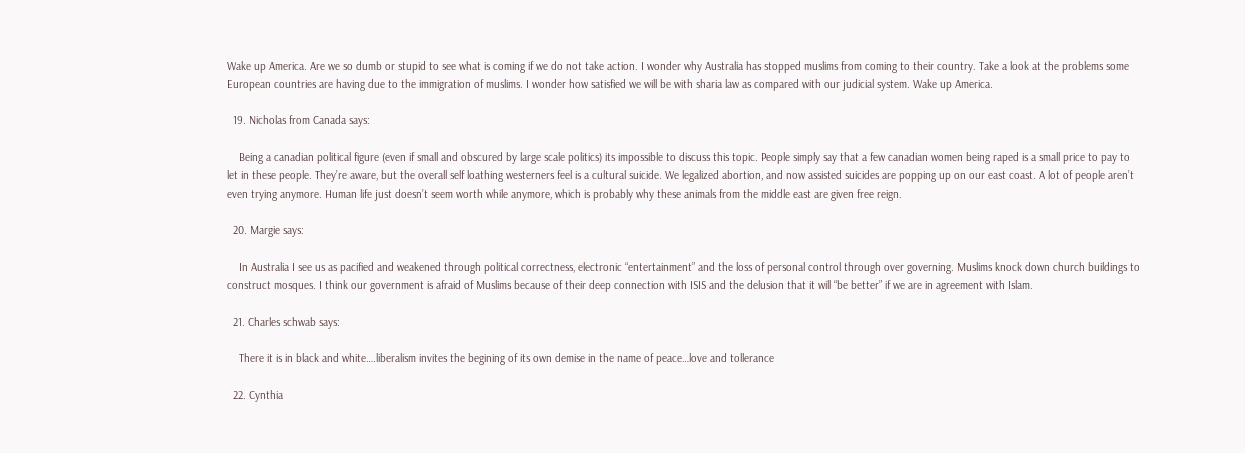Wake up America. Are we so dumb or stupid to see what is coming if we do not take action. I wonder why Australia has stopped muslims from coming to their country. Take a look at the problems some European countries are having due to the immigration of muslims. I wonder how satisfied we will be with sharia law as compared with our judicial system. Wake up America.

  19. Nicholas from Canada says:

    Being a canadian political figure (even if small and obscured by large scale politics) its impossible to discuss this topic. People simply say that a few canadian women being raped is a small price to pay to let in these people. They’re aware, but the overall self loathing westerners feel is a cultural suicide. We legalized abortion, and now assisted suicides are popping up on our east coast. A lot of people aren’t even trying anymore. Human life just doesn’t seem worth while anymore, which is probably why these animals from the middle east are given free reign.

  20. Margie says:

    In Australia I see us as pacified and weakened through political correctness, electronic “entertainment” and the loss of personal control through over governing. Muslims knock down church buildings to construct mosques. I think our government is afraid of Muslims because of their deep connection with ISIS and the delusion that it will “be better” if we are in agreement with Islam.

  21. Charles schwab says:

    There it is in black and white….liberalism invites the begining of its own demise in the name of peace…love and tollerance

  22. Cynthia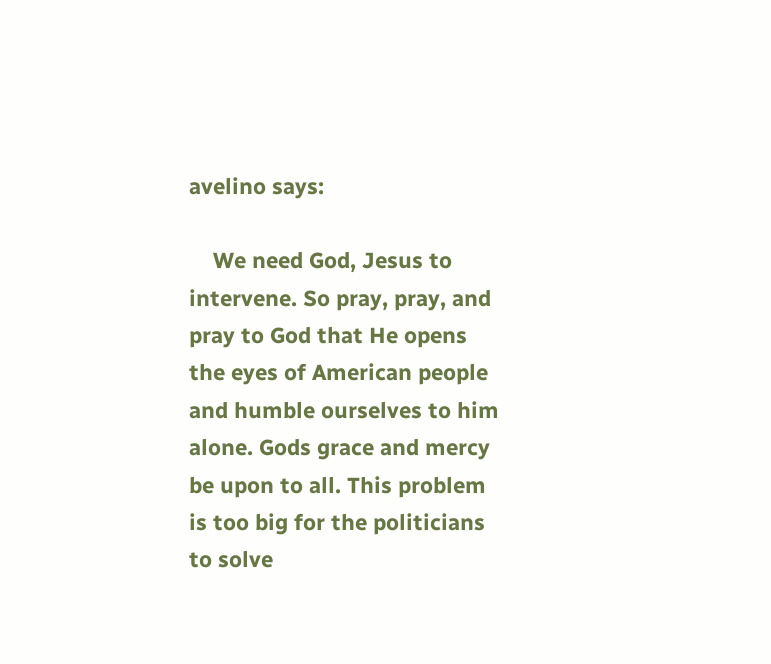avelino says:

    We need God, Jesus to intervene. So pray, pray, and pray to God that He opens the eyes of American people and humble ourselves to him alone. Gods grace and mercy be upon to all. This problem is too big for the politicians to solve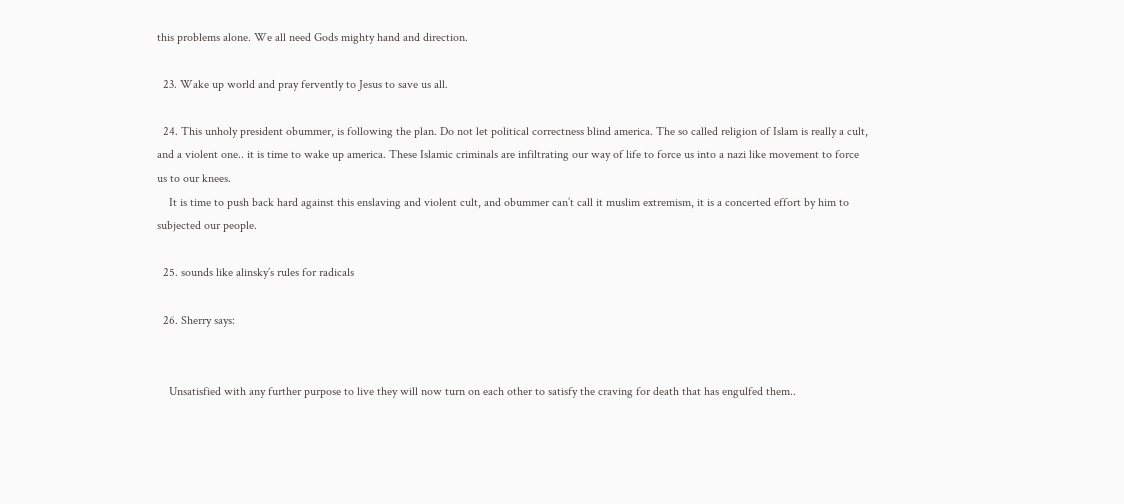this problems alone. We all need Gods mighty hand and direction.

  23. Wake up world and pray fervently to Jesus to save us all.

  24. This unholy president obummer, is following the plan. Do not let political correctness blind america. The so called religion of Islam is really a cult, and a violent one.. it is time to wake up america. These Islamic criminals are infiltrating our way of life to force us into a nazi like movement to force us to our knees.
    It is time to push back hard against this enslaving and violent cult, and obummer can’t call it muslim extremism, it is a concerted effort by him to subjected our people.

  25. sounds like alinsky’s rules for radicals

  26. Sherry says:


    Unsatisfied with any further purpose to live they will now turn on each other to satisfy the craving for death that has engulfed them..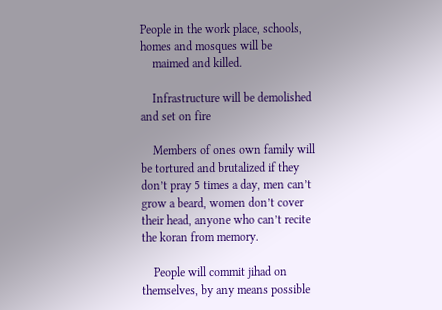People in the work place, schools, homes and mosques will be
    maimed and killed.

    Infrastructure will be demolished and set on fire

    Members of ones own family will be tortured and brutalized if they don’t pray 5 times a day, men can’t grow a beard, women don’t cover their head, anyone who can’t recite the koran from memory.

    People will commit jihad on themselves, by any means possible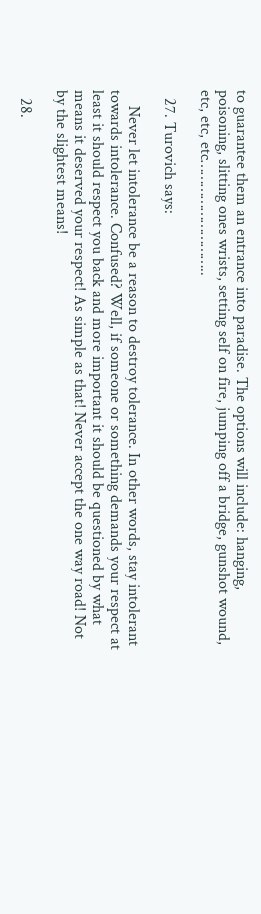to guarantee them an entrance into paradise. The options will include: hanging, poisoning, slitting ones wrists, setting self on fire, jumping off a bridge, gunshot wound, etc, etc, etc………………………..

  27. Turovich says:

    Never let intolerance be a reason to destroy tolerance. In other words, stay intolerant towards intolerance. Confused? Well, if someone or something demands your respect at least it should respect you back and more important it should be questioned by what means it deserved your respect! As simple as that! Never accept the one way road! Not by the slightest means!

  28.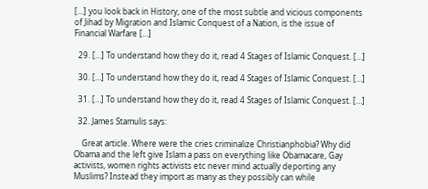[…] you look back in History, one of the most subtle and vicious components of Jihad by Migration and Islamic Conquest of a Nation, is the issue of Financial Warfare […]

  29. […] To understand how they do it, read 4 Stages of Islamic Conquest. […]

  30. […] To understand how they do it, read 4 Stages of Islamic Conquest. […]

  31. […] To understand how they do it, read 4 Stages of Islamic Conquest. […]

  32. James Stamulis says:

    Great article. Where were the cries criminalize Christianphobia? Why did Obama and the left give Islam a pass on everything like Obamacare, Gay activists, women rights activists etc never mind actually deporting any Muslims? Instead they import as many as they possibly can while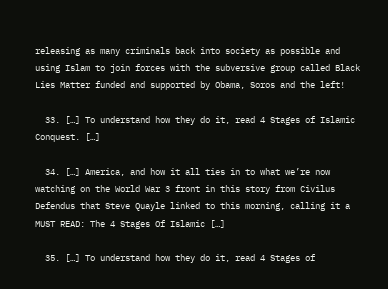releasing as many criminals back into society as possible and using Islam to join forces with the subversive group called Black Lies Matter funded and supported by Obama, Soros and the left!

  33. […] To understand how they do it, read 4 Stages of Islamic Conquest. […]

  34. […] America, and how it all ties in to what we’re now watching on the World War 3 front in this story from Civilus Defendus that Steve Quayle linked to this morning, calling it a MUST READ: The 4 Stages Of Islamic […]

  35. […] To understand how they do it, read 4 Stages of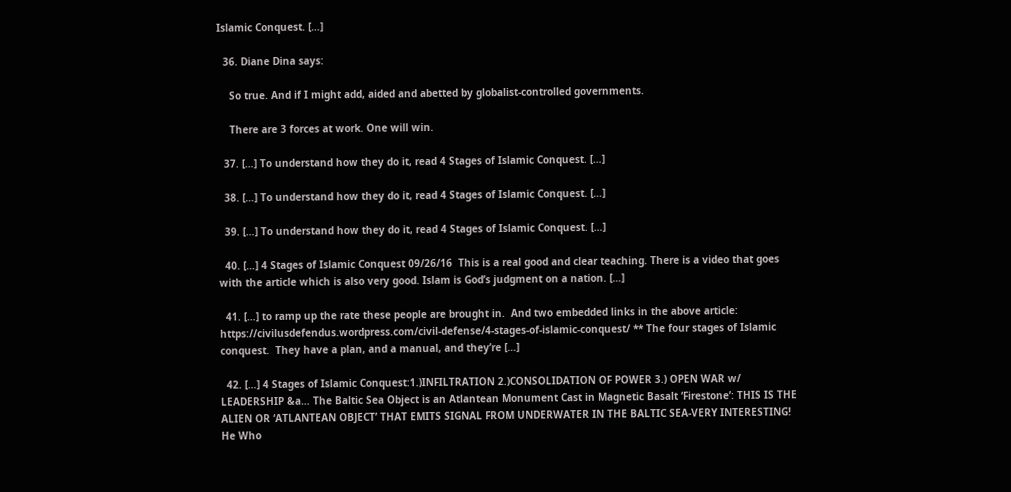Islamic Conquest. […]

  36. Diane Dina says:

    So true. And if I might add, aided and abetted by globalist-controlled governments.

    There are 3 forces at work. One will win.

  37. […] To understand how they do it, read 4 Stages of Islamic Conquest. […]

  38. […] To understand how they do it, read 4 Stages of Islamic Conquest. […]

  39. […] To understand how they do it, read 4 Stages of Islamic Conquest. […]

  40. […] 4 Stages of Islamic Conquest 09/26/16  This is a real good and clear teaching. There is a video that goes with the article which is also very good. Islam is God’s judgment on a nation. […]

  41. […] to ramp up the rate these people are brought in.  And two embedded links in the above article: https://civilusdefendus.wordpress.com/civil-defense/4-stages-of-islamic-conquest/ ** The four stages of Islamic conquest.  They have a plan, and a manual, and they’re […]

  42. […] 4 Stages of Islamic Conquest:1.)INFILTRATION 2.)CONSOLIDATION OF POWER 3.) OPEN WAR w/ LEADERSHIP &a… The Baltic Sea Object is an Atlantean Monument Cast in Magnetic Basalt ‘Firestone’: THIS IS THE ALIEN OR ‘ATLANTEAN OBJECT’ THAT EMITS SIGNAL FROM UNDERWATER IN THE BALTIC SEA-VERY INTERESTING! He Who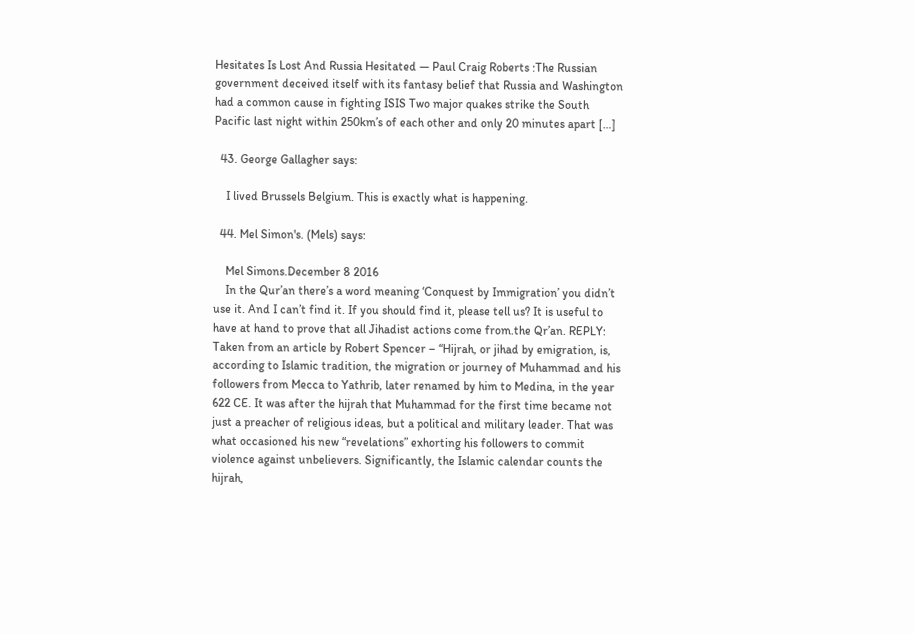Hesitates Is Lost And Russia Hesitated — Paul Craig Roberts :The Russian government deceived itself with its fantasy belief that Russia and Washington had a common cause in fighting ISIS Two major quakes strike the South Pacific last night within 250km’s of each other and only 20 minutes apart […]

  43. George Gallagher says:

    I lived Brussels Belgium. This is exactly what is happening.

  44. Mel Simon's. (Mels) says:

    Mel Simons.December 8 2016
    In the Qur’an there’s a word meaning ‘Conquest by Immigration’ you didn’t use it. And I can’t find it. If you should find it, please tell us? It is useful to have at hand to prove that all Jihadist actions come from.the Qr’an. REPLY: Taken from an article by Robert Spencer – “Hijrah, or jihad by emigration, is, according to Islamic tradition, the migration or journey of Muhammad and his followers from Mecca to Yathrib, later renamed by him to Medina, in the year 622 CE. It was after the hijrah that Muhammad for the first time became not just a preacher of religious ideas, but a political and military leader. That was what occasioned his new “revelations” exhorting his followers to commit violence against unbelievers. Significantly, the Islamic calendar counts the hijrah,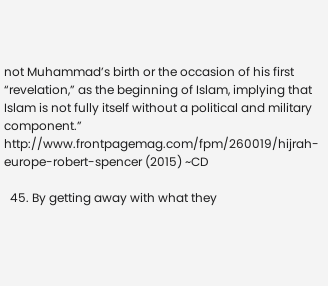not Muhammad’s birth or the occasion of his first “revelation,” as the beginning of Islam, implying that Islam is not fully itself without a political and military component.” http://www.frontpagemag.com/fpm/260019/hijrah-europe-robert-spencer (2015) ~CD

  45. By getting away with what they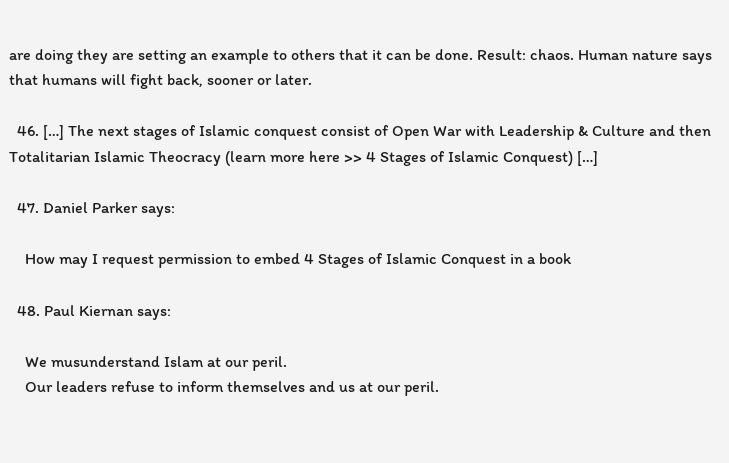are doing they are setting an example to others that it can be done. Result: chaos. Human nature says that humans will fight back, sooner or later.

  46. […] The next stages of Islamic conquest consist of Open War with Leadership & Culture and then Totalitarian Islamic Theocracy (learn more here >> 4 Stages of Islamic Conquest) […]

  47. Daniel Parker says:

    How may I request permission to embed 4 Stages of Islamic Conquest in a book

  48. Paul Kiernan says:

    We musunderstand Islam at our peril.
    Our leaders refuse to inform themselves and us at our peril.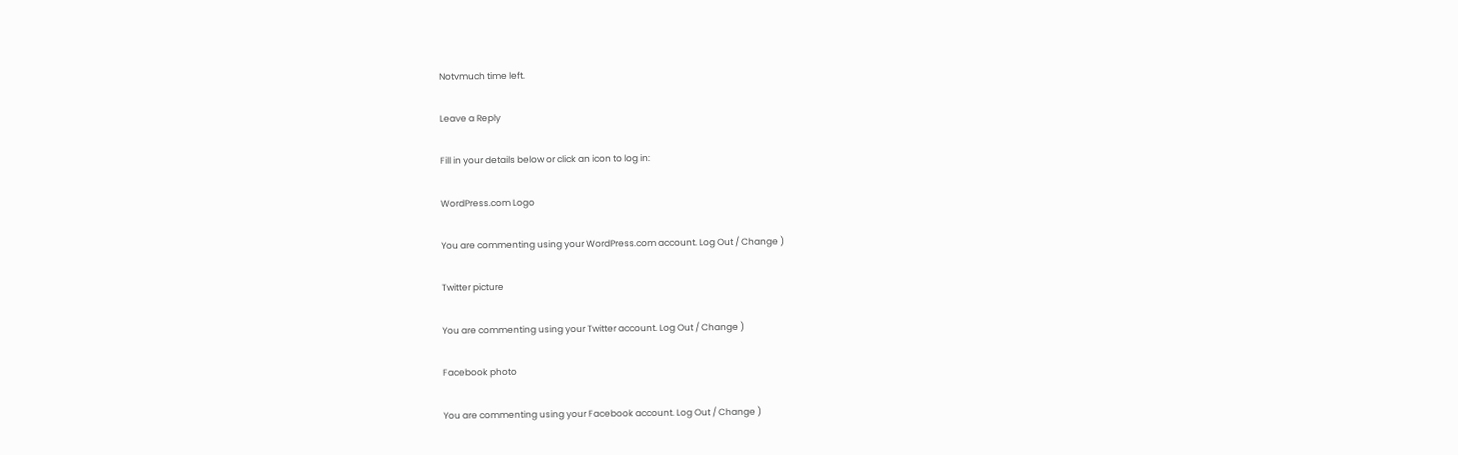Notvmuch time left.

Leave a Reply

Fill in your details below or click an icon to log in:

WordPress.com Logo

You are commenting using your WordPress.com account. Log Out / Change )

Twitter picture

You are commenting using your Twitter account. Log Out / Change )

Facebook photo

You are commenting using your Facebook account. Log Out / Change )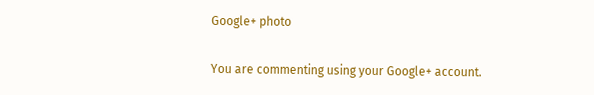Google+ photo

You are commenting using your Google+ account.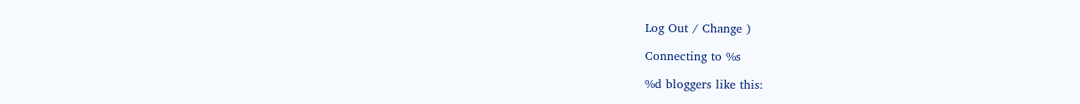Log Out / Change )

Connecting to %s

%d bloggers like this: